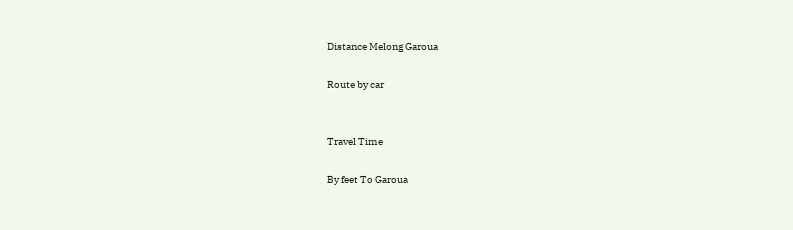Distance Melong Garoua

Route by car


Travel Time

By feet To Garoua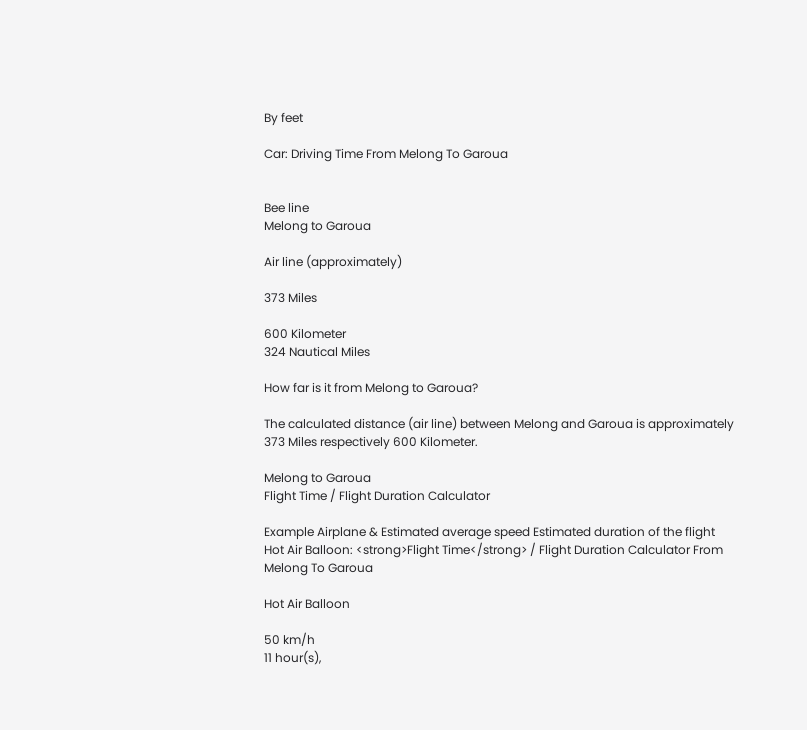By feet

Car: Driving Time From Melong To Garoua


Bee line
Melong to Garoua

Air line (approximately)

373 Miles

600 Kilometer
324 Nautical Miles

How far is it from Melong to Garoua?

The calculated distance (air line) between Melong and Garoua is approximately 373 Miles respectively 600 Kilometer.

Melong to Garoua
Flight Time / Flight Duration Calculator

Example Airplane & Estimated average speed Estimated duration of the flight
Hot Air Balloon: <strong>Flight Time</strong> / Flight Duration Calculator From Melong To Garoua

Hot Air Balloon

50 km/h
11 hour(s),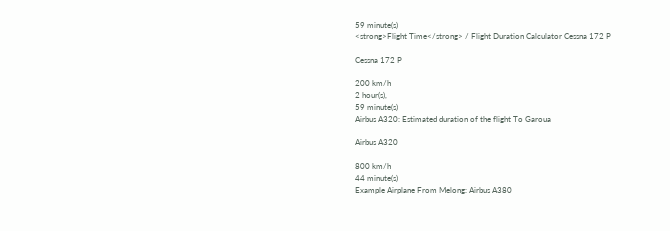59 minute(s)
<strong>Flight Time</strong> / Flight Duration Calculator Cessna 172 P

Cessna 172 P

200 km/h
2 hour(s),
59 minute(s)
Airbus A320: Estimated duration of the flight To Garoua

Airbus A320

800 km/h
44 minute(s)
Example Airplane From Melong: Airbus A380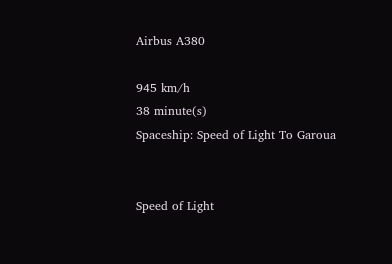Airbus A380

945 km/h
38 minute(s)
Spaceship: Speed of Light To Garoua


Speed of Light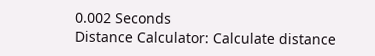0.002 Seconds
Distance Calculator: Calculate distance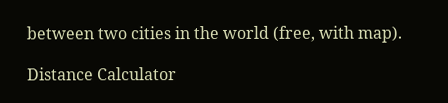between two cities in the world (free, with map).

Distance Calculator